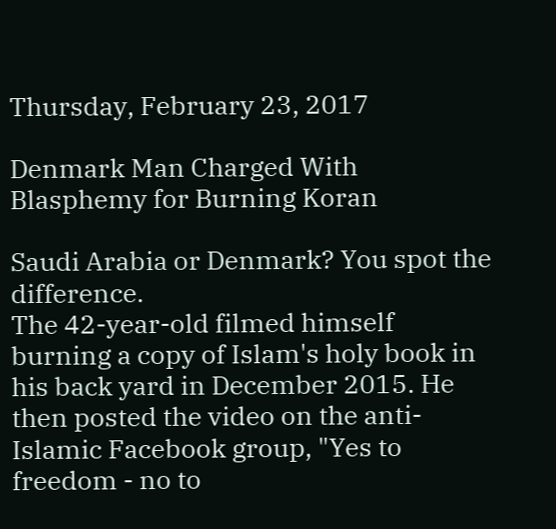Thursday, February 23, 2017

Denmark Man Charged With Blasphemy for Burning Koran

Saudi Arabia or Denmark? You spot the difference.
The 42-year-old filmed himself burning a copy of Islam's holy book in his back yard in December 2015. He then posted the video on the anti-Islamic Facebook group, "Yes to freedom - no to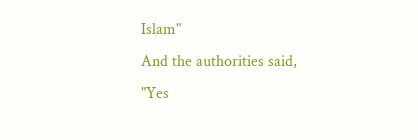Islam"
And the authorities said, "Yes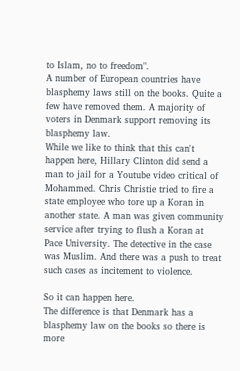to Islam, no to freedom".
A number of European countries have blasphemy laws still on the books. Quite a few have removed them. A majority of voters in Denmark support removing its blasphemy law.
While we like to think that this can't happen here, Hillary Clinton did send a man to jail for a Youtube video critical of Mohammed. Chris Christie tried to fire a state employee who tore up a Koran in another state. A man was given community service after trying to flush a Koran at Pace University. The detective in the case was Muslim. And there was a push to treat such cases as incitement to violence.

So it can happen here.
The difference is that Denmark has a blasphemy law on the books so there is more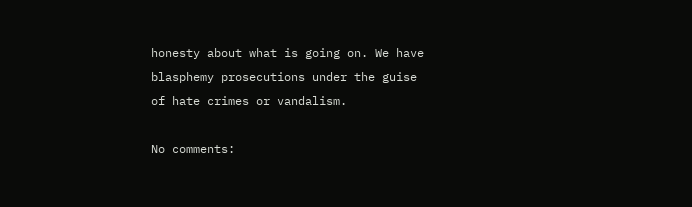honesty about what is going on. We have blasphemy prosecutions under the guise of hate crimes or vandalism.

No comments: